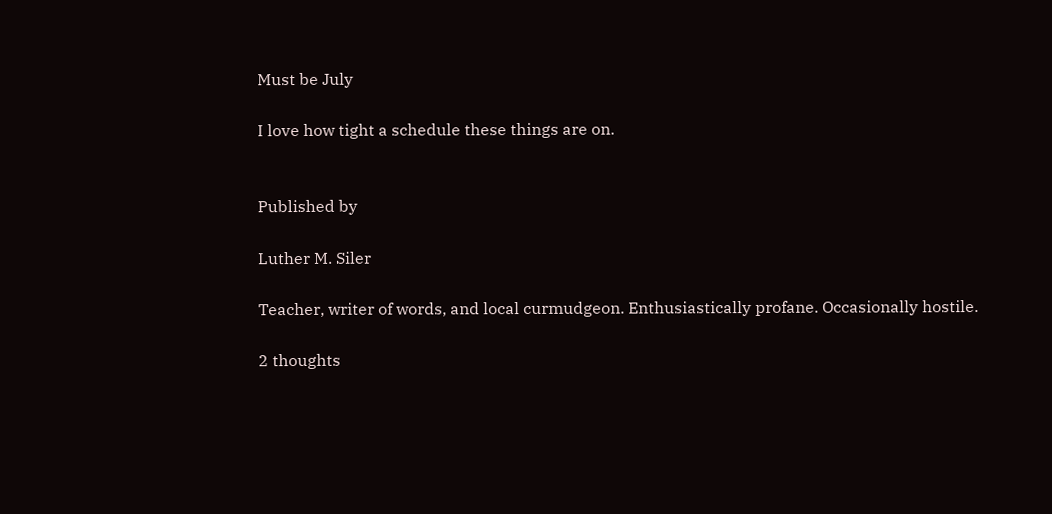Must be July

I love how tight a schedule these things are on.


Published by

Luther M. Siler

Teacher, writer of words, and local curmudgeon. Enthusiastically profane. Occasionally hostile.

2 thoughts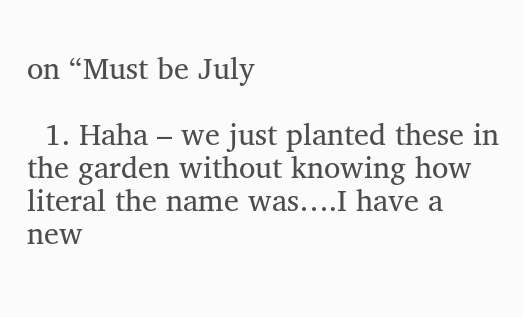on “Must be July

  1. Haha – we just planted these in the garden without knowing how literal the name was….I have a new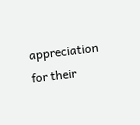appreciation for their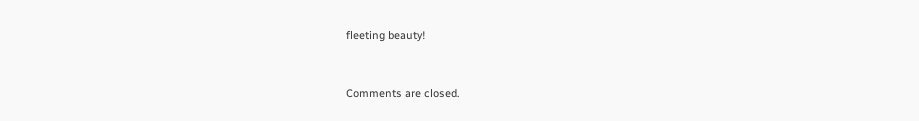fleeting beauty!


Comments are closed.